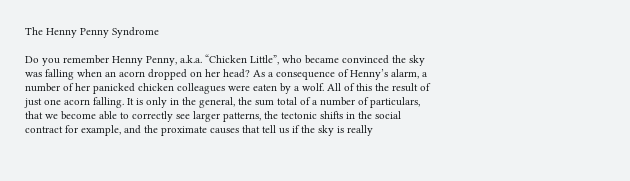The Henny Penny Syndrome

Do you remember Henny Penny, a.k.a. “Chicken Little”, who became convinced the sky was falling when an acorn dropped on her head? As a consequence of Henny’s alarm, a number of her panicked chicken colleagues were eaten by a wolf. All of this the result of just one acorn falling. It is only in the general, the sum total of a number of particulars, that we become able to correctly see larger patterns, the tectonic shifts in the social contract for example, and the proximate causes that tell us if the sky is really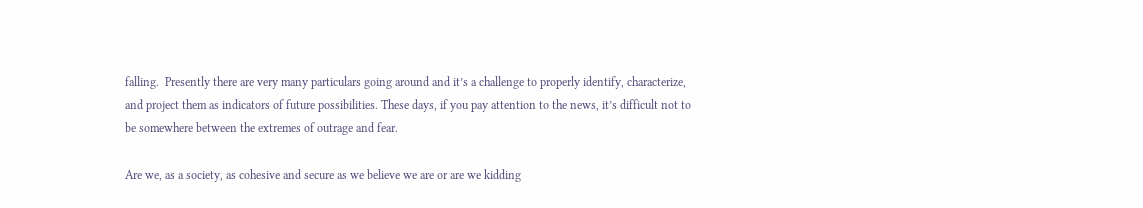falling.  Presently there are very many particulars going around and it’s a challenge to properly identify, characterize, and project them as indicators of future possibilities. These days, if you pay attention to the news, it’s difficult not to be somewhere between the extremes of outrage and fear.

Are we, as a society, as cohesive and secure as we believe we are or are we kidding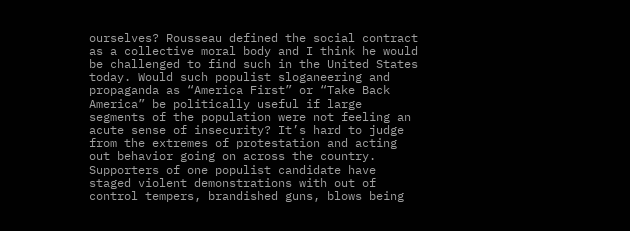ourselves? Rousseau defined the social contract as a collective moral body and I think he would be challenged to find such in the United States today. Would such populist sloganeering and propaganda as “America First” or “Take Back America” be politically useful if large segments of the population were not feeling an acute sense of insecurity? It’s hard to judge from the extremes of protestation and acting out behavior going on across the country. Supporters of one populist candidate have staged violent demonstrations with out of control tempers, brandished guns, blows being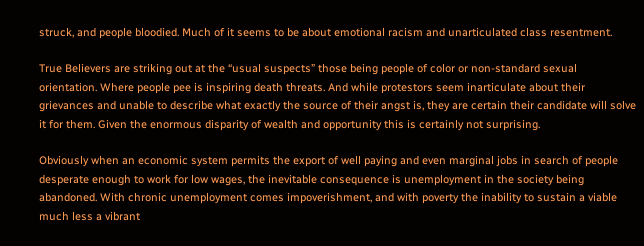struck, and people bloodied. Much of it seems to be about emotional racism and unarticulated class resentment.

True Believers are striking out at the “usual suspects” those being people of color or non-standard sexual orientation. Where people pee is inspiring death threats. And while protestors seem inarticulate about their grievances and unable to describe what exactly the source of their angst is, they are certain their candidate will solve it for them. Given the enormous disparity of wealth and opportunity this is certainly not surprising.

Obviously when an economic system permits the export of well paying and even marginal jobs in search of people desperate enough to work for low wages, the inevitable consequence is unemployment in the society being abandoned. With chronic unemployment comes impoverishment, and with poverty the inability to sustain a viable much less a vibrant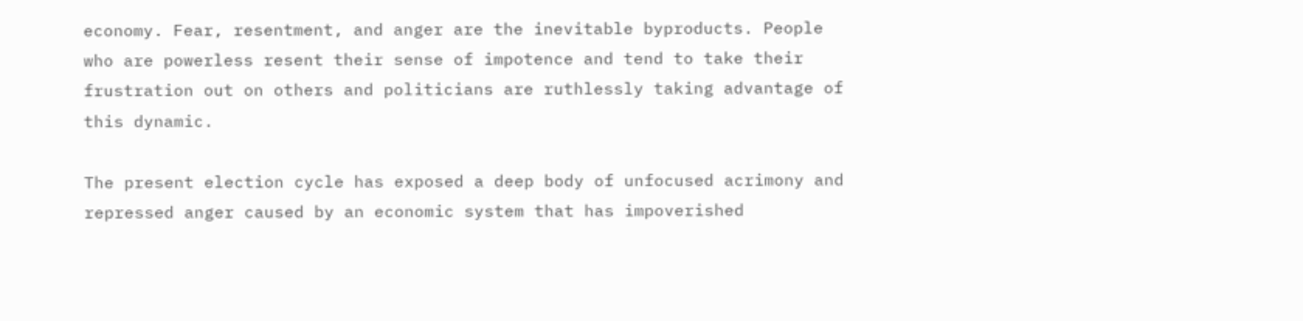economy. Fear, resentment, and anger are the inevitable byproducts. People who are powerless resent their sense of impotence and tend to take their frustration out on others and politicians are ruthlessly taking advantage of this dynamic.

The present election cycle has exposed a deep body of unfocused acrimony and repressed anger caused by an economic system that has impoverished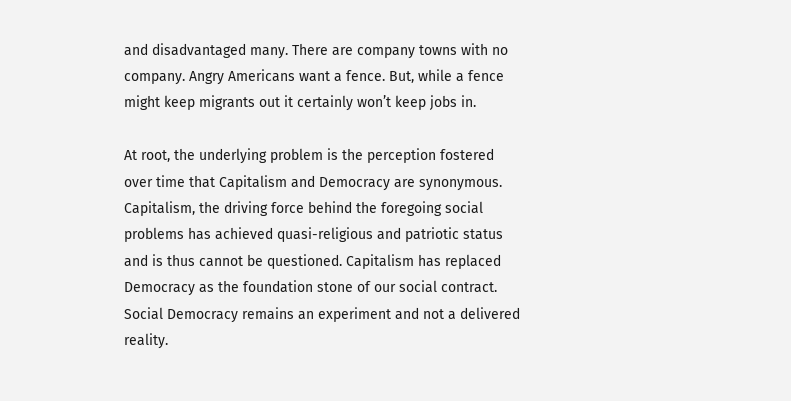and disadvantaged many. There are company towns with no company. Angry Americans want a fence. But, while a fence might keep migrants out it certainly won’t keep jobs in.

At root, the underlying problem is the perception fostered over time that Capitalism and Democracy are synonymous. Capitalism, the driving force behind the foregoing social problems has achieved quasi-religious and patriotic status and is thus cannot be questioned. Capitalism has replaced Democracy as the foundation stone of our social contract. Social Democracy remains an experiment and not a delivered reality.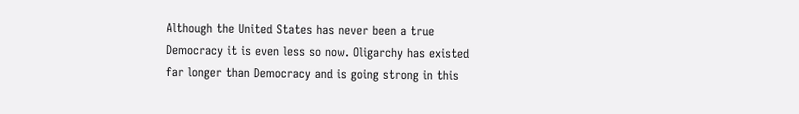Although the United States has never been a true Democracy it is even less so now. Oligarchy has existed far longer than Democracy and is going strong in this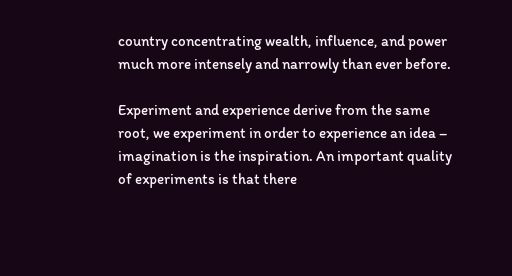country concentrating wealth, influence, and power much more intensely and narrowly than ever before.

Experiment and experience derive from the same root, we experiment in order to experience an idea – imagination is the inspiration. An important quality of experiments is that there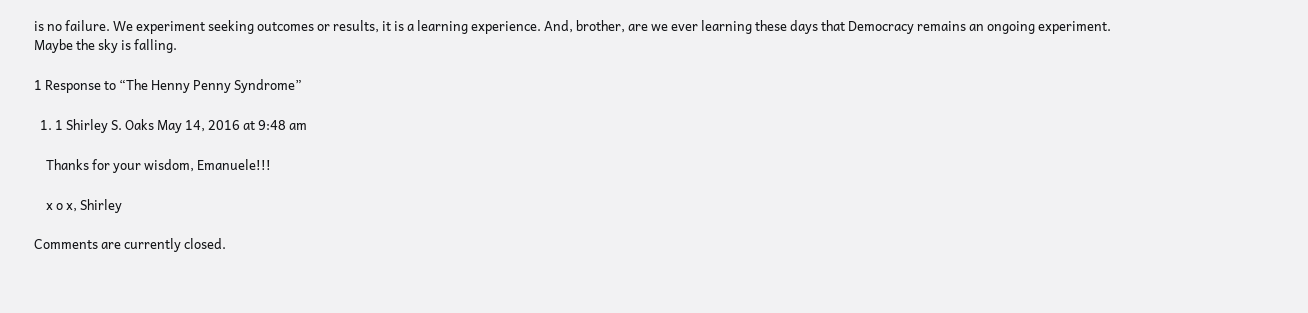is no failure. We experiment seeking outcomes or results, it is a learning experience. And, brother, are we ever learning these days that Democracy remains an ongoing experiment. Maybe the sky is falling.

1 Response to “The Henny Penny Syndrome”

  1. 1 Shirley S. Oaks May 14, 2016 at 9:48 am

    Thanks for your wisdom, Emanuele!!!

    x o x, Shirley

Comments are currently closed.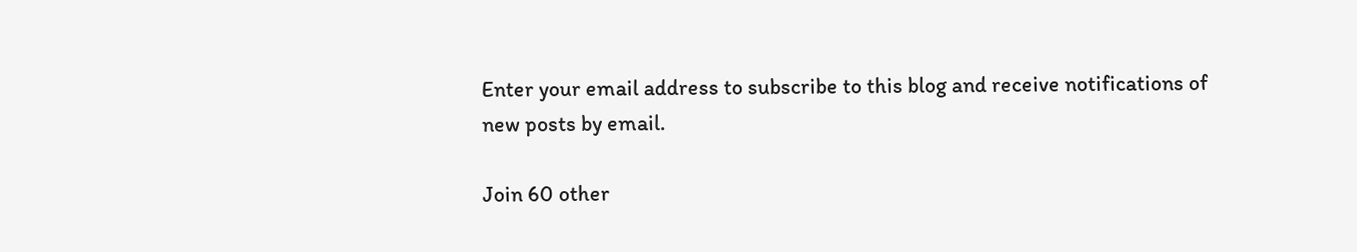Enter your email address to subscribe to this blog and receive notifications of new posts by email.

Join 60 other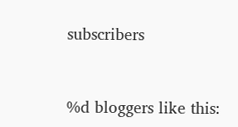subscribers


%d bloggers like this: